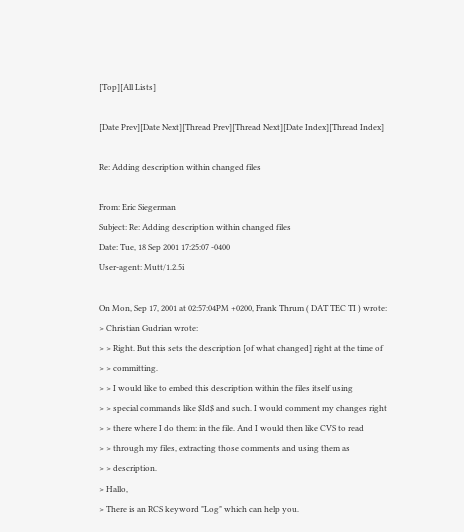[Top][All Lists]

[Date Prev][Date Next][Thread Prev][Thread Next][Date Index][Thread Index]

Re: Adding description within changed files

From: Eric Siegerman
Subject: Re: Adding description within changed files
Date: Tue, 18 Sep 2001 17:25:07 -0400
User-agent: Mutt/1.2.5i

On Mon, Sep 17, 2001 at 02:57:04PM +0200, Frank Thrum ( DAT TEC TI ) wrote:
> Christian Gudrian wrote:
> > Right. But this sets the description [of what changed] right at the time of
> > committing.
> > I would like to embed this description within the files itself using
> > special commands like $Id$ and such. I would comment my changes right
> > there where I do them: in the file. And I would then like CVS to read
> > through my files, extracting those comments and using them as
> > description.
> Hallo,
> There is an RCS keyword "Log" which can help you.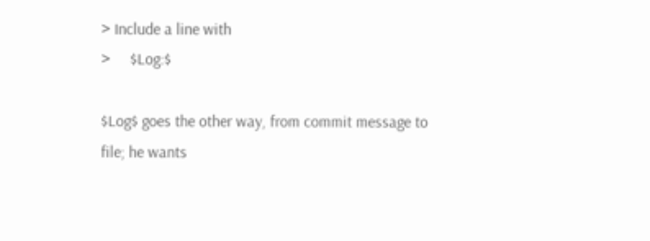> Include a line with
>     $Log:$

$Log$ goes the other way, from commit message to file; he wants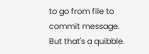to go from file to commit message.  But that's a quibble.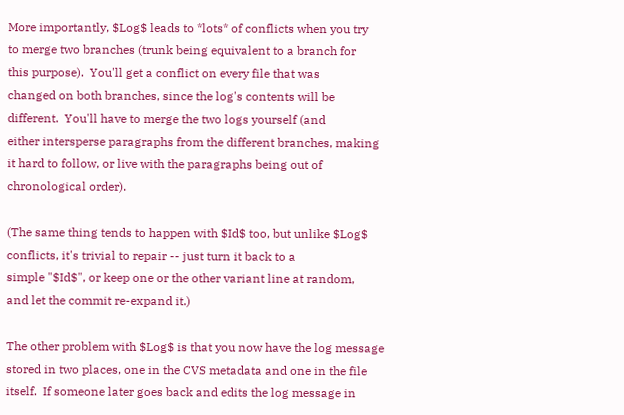More importantly, $Log$ leads to *lots* of conflicts when you try
to merge two branches (trunk being equivalent to a branch for
this purpose).  You'll get a conflict on every file that was
changed on both branches, since the log's contents will be
different.  You'll have to merge the two logs yourself (and
either intersperse paragraphs from the different branches, making
it hard to follow, or live with the paragraphs being out of
chronological order).

(The same thing tends to happen with $Id$ too, but unlike $Log$
conflicts, it's trivial to repair -- just turn it back to a
simple "$Id$", or keep one or the other variant line at random,
and let the commit re-expand it.)

The other problem with $Log$ is that you now have the log message
stored in two places, one in the CVS metadata and one in the file
itself.  If someone later goes back and edits the log message in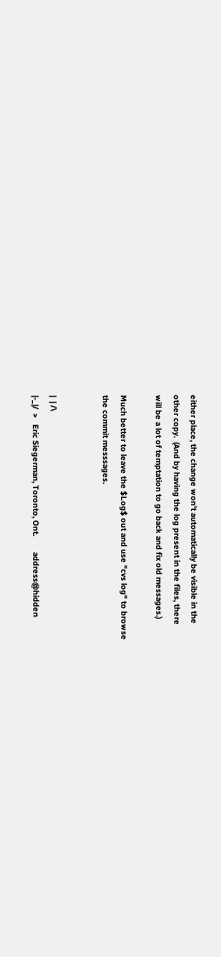either place, the change won't automatically be visible in the
other copy.  (And by having the log present in the files, there
will be a lot of temptation to go back and fix old messages.)

Much better to leave the $Log$ out and use "cvs log" to browse
the commit messsages.


|  | /\
|-_|/  >   Eric Siegerman, Toronto, Ont.        address@hidden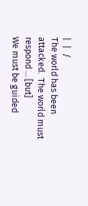|  |  /
The world has been attacked.  The world must respond ... [but]
We must be guided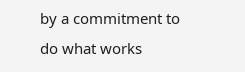by a commitment to do what works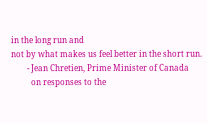in the long run and
not by what makes us feel better in the short run.
        - Jean Chretien, Prime Minister of Canada
          on responses to the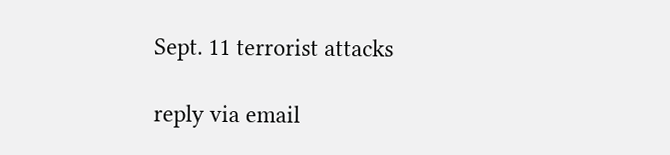Sept. 11 terrorist attacks

reply via email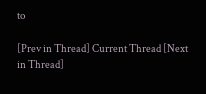to

[Prev in Thread] Current Thread [Next in Thread]